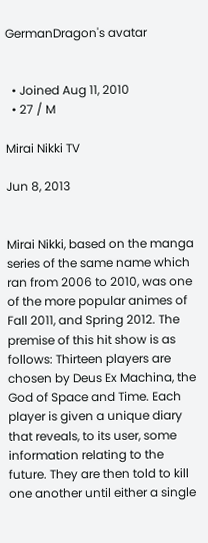GermanDragon's avatar


  • Joined Aug 11, 2010
  • 27 / M

Mirai Nikki TV

Jun 8, 2013


Mirai Nikki, based on the manga series of the same name which ran from 2006 to 2010, was one of the more popular animes of Fall 2011, and Spring 2012. The premise of this hit show is as follows: Thirteen players are chosen by Deus Ex Machina, the God of Space and Time. Each player is given a unique diary that reveals, to its user, some information relating to the future. They are then told to kill one another until either a single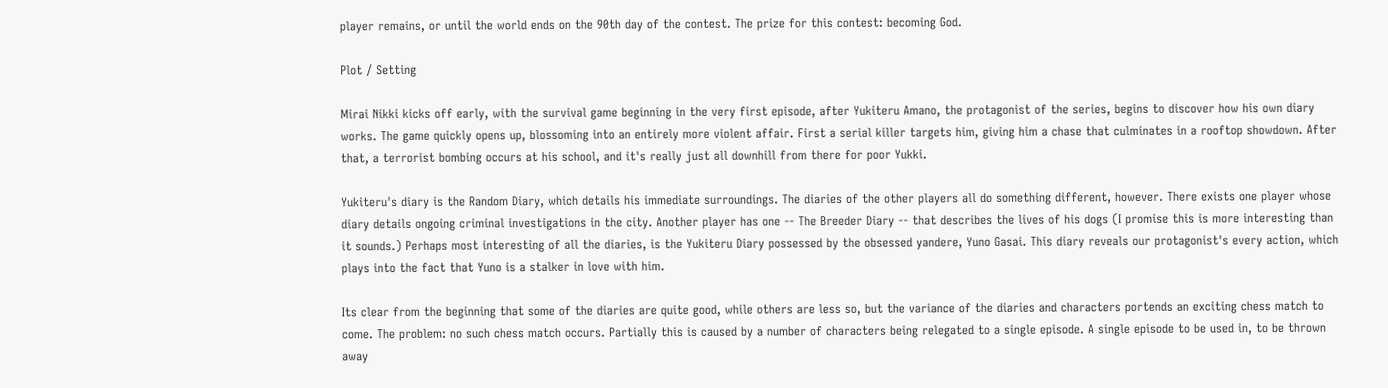player remains, or until the world ends on the 90th day of the contest. The prize for this contest: becoming God.

Plot / Setting

Mirai Nikki kicks off early, with the survival game beginning in the very first episode, after Yukiteru Amano, the protagonist of the series, begins to discover how his own diary works. The game quickly opens up, blossoming into an entirely more violent affair. First a serial killer targets him, giving him a chase that culminates in a rooftop showdown. After that, a terrorist bombing occurs at his school, and it's really just all downhill from there for poor Yukki.

Yukiteru's diary is the Random Diary, which details his immediate surroundings. The diaries of the other players all do something different, however. There exists one player whose diary details ongoing criminal investigations in the city. Another player has one -- The Breeder Diary -- that describes the lives of his dogs (I promise this is more interesting than it sounds.) Perhaps most interesting of all the diaries, is the Yukiteru Diary possessed by the obsessed yandere, Yuno Gasai. This diary reveals our protagonist's every action, which plays into the fact that Yuno is a stalker in love with him.

Its clear from the beginning that some of the diaries are quite good, while others are less so, but the variance of the diaries and characters portends an exciting chess match to come. The problem: no such chess match occurs. Partially this is caused by a number of characters being relegated to a single episode. A single episode to be used in, to be thrown away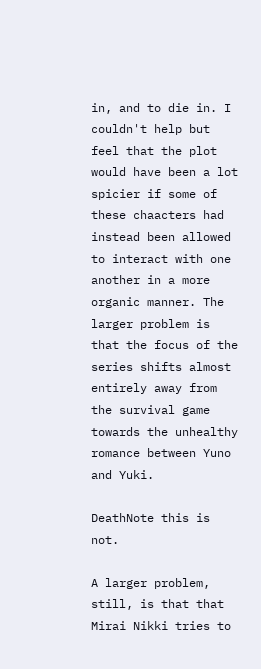in, and to die in. I couldn't help but feel that the plot would have been a lot spicier if some of these chaacters had instead been allowed to interact with one another in a more organic manner. The larger problem is that the focus of the series shifts almost entirely away from the survival game towards the unhealthy romance between Yuno and Yuki.

DeathNote this is not.

A larger problem, still, is that that Mirai Nikki tries to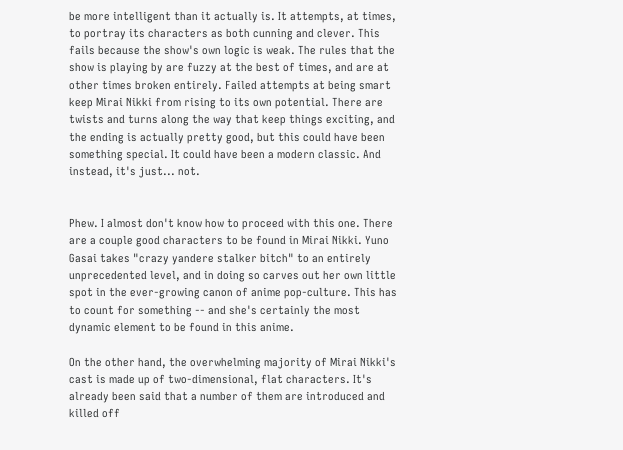be more intelligent than it actually is. It attempts, at times, to portray its characters as both cunning and clever. This fails because the show's own logic is weak. The rules that the show is playing by are fuzzy at the best of times, and are at other times broken entirely. Failed attempts at being smart keep Mirai Nikki from rising to its own potential. There are twists and turns along the way that keep things exciting, and the ending is actually pretty good, but this could have been something special. It could have been a modern classic. And instead, it's just... not.


Phew. I almost don't know how to proceed with this one. There are a couple good characters to be found in Mirai Nikki. Yuno Gasai takes "crazy yandere stalker bitch" to an entirely unprecedented level, and in doing so carves out her own little spot in the ever-growing canon of anime pop-culture. This has to count for something -- and she's certainly the most dynamic element to be found in this anime.

On the other hand, the overwhelming majority of Mirai Nikki's cast is made up of two-dimensional, flat characters. It's already been said that a number of them are introduced and killed off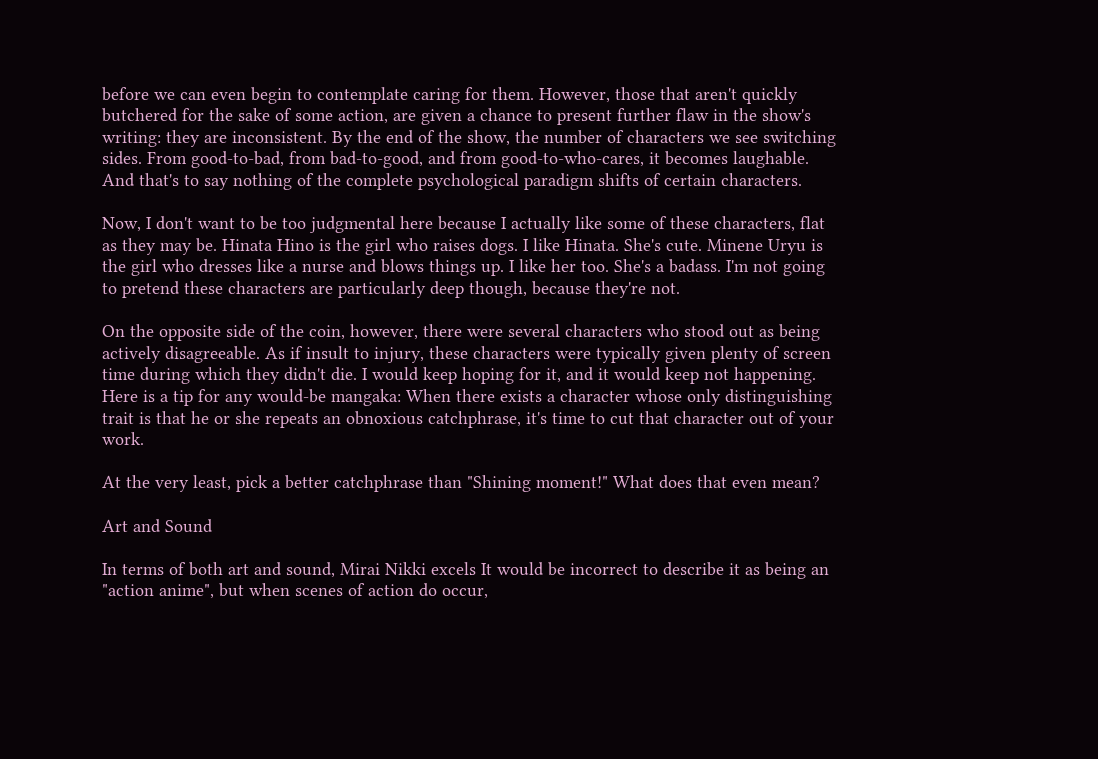before we can even begin to contemplate caring for them. However, those that aren't quickly butchered for the sake of some action, are given a chance to present further flaw in the show's writing: they are inconsistent. By the end of the show, the number of characters we see switching sides. From good-to-bad, from bad-to-good, and from good-to-who-cares, it becomes laughable. And that's to say nothing of the complete psychological paradigm shifts of certain characters.

Now, I don't want to be too judgmental here because I actually like some of these characters, flat as they may be. Hinata Hino is the girl who raises dogs. I like Hinata. She's cute. Minene Uryu is the girl who dresses like a nurse and blows things up. I like her too. She's a badass. I'm not going to pretend these characters are particularly deep though, because they're not.

On the opposite side of the coin, however, there were several characters who stood out as being actively disagreeable. As if insult to injury, these characters were typically given plenty of screen time during which they didn't die. I would keep hoping for it, and it would keep not happening. Here is a tip for any would-be mangaka: When there exists a character whose only distinguishing trait is that he or she repeats an obnoxious catchphrase, it's time to cut that character out of your work.

At the very least, pick a better catchphrase than "Shining moment!" What does that even mean?

Art and Sound

In terms of both art and sound, Mirai Nikki excels It would be incorrect to describe it as being an "action anime", but when scenes of action do occur,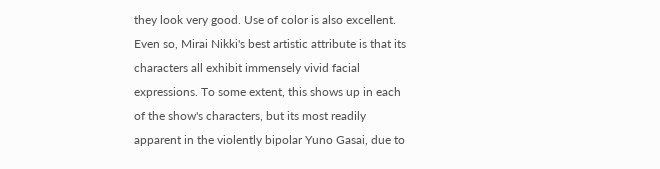they look very good. Use of color is also excellent. Even so, Mirai Nikki's best artistic attribute is that its characters all exhibit immensely vivid facial expressions. To some extent, this shows up in each of the show's characters, but its most readily apparent in the violently bipolar Yuno Gasai, due to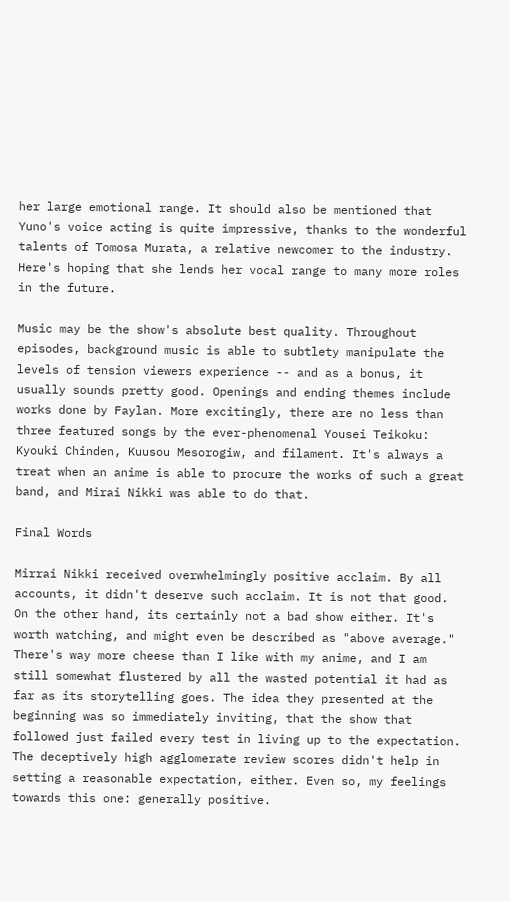her large emotional range. It should also be mentioned that Yuno's voice acting is quite impressive, thanks to the wonderful talents of Tomosa Murata, a relative newcomer to the industry. Here's hoping that she lends her vocal range to many more roles in the future.

Music may be the show's absolute best quality. Throughout episodes, background music is able to subtlety manipulate the levels of tension viewers experience -- and as a bonus, it usually sounds pretty good. Openings and ending themes include works done by Faylan. More excitingly, there are no less than three featured songs by the ever-phenomenal Yousei Teikoku: Kyouki Chinden, Kuusou Mesorogiw, and filament. It's always a treat when an anime is able to procure the works of such a great band, and Mirai Nikki was able to do that.

Final Words

Mirrai Nikki received overwhelmingly positive acclaim. By all accounts, it didn't deserve such acclaim. It is not that good. On the other hand, its certainly not a bad show either. It's worth watching, and might even be described as "above average." There's way more cheese than I like with my anime, and I am still somewhat flustered by all the wasted potential it had as far as its storytelling goes. The idea they presented at the beginning was so immediately inviting, that the show that followed just failed every test in living up to the expectation. The deceptively high agglomerate review scores didn't help in setting a reasonable expectation, either. Even so, my feelings towards this one: generally positive.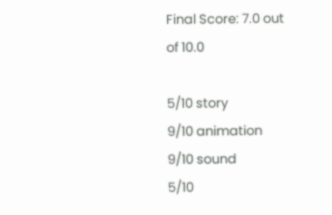Final Score: 7.0 out of 10.0

5/10 story
9/10 animation
9/10 sound
5/10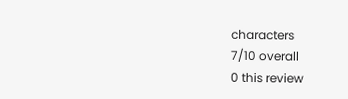characters
7/10 overall
0 this review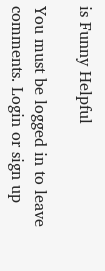is Funny Helpful

You must be logged in to leave comments. Login or sign up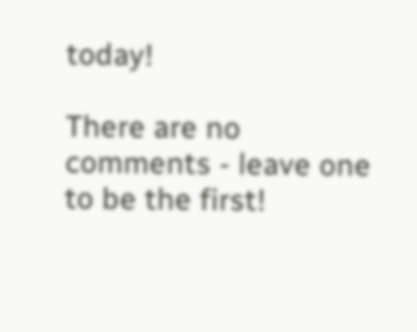today!

There are no comments - leave one to be the first!